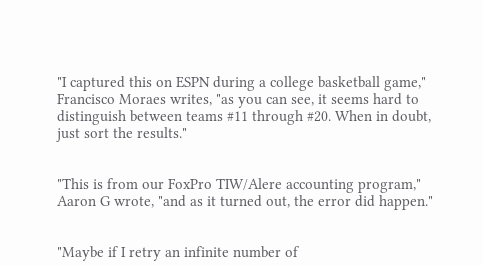"I captured this on ESPN during a college basketball game," Francisco Moraes writes, "as you can see, it seems hard to distinguish between teams #11 through #20. When in doubt, just sort the results."


"This is from our FoxPro TIW/Alere accounting program," Aaron G wrote, "and as it turned out, the error did happen."


"Maybe if I retry an infinite number of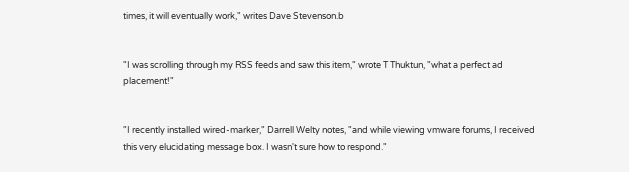times, it will eventually work," writes Dave Stevenson.b


"I was scrolling through my RSS feeds and saw this item," wrote T Thuktun, "what a perfect ad placement!"


"I recently installed wired-marker," Darrell Welty notes, "and while viewing vmware forums, I received this very elucidating message box. I wasn't sure how to respond."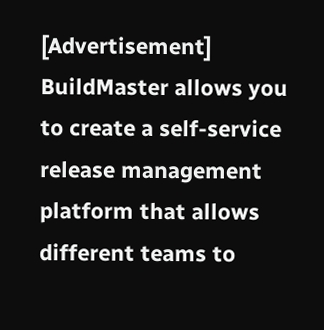[Advertisement] BuildMaster allows you to create a self-service release management platform that allows different teams to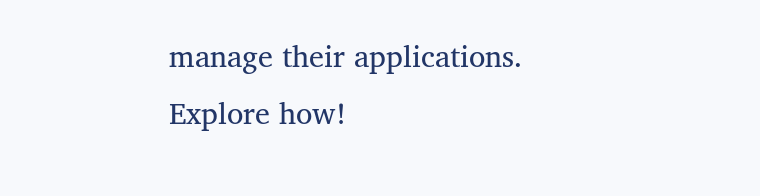manage their applications. Explore how!